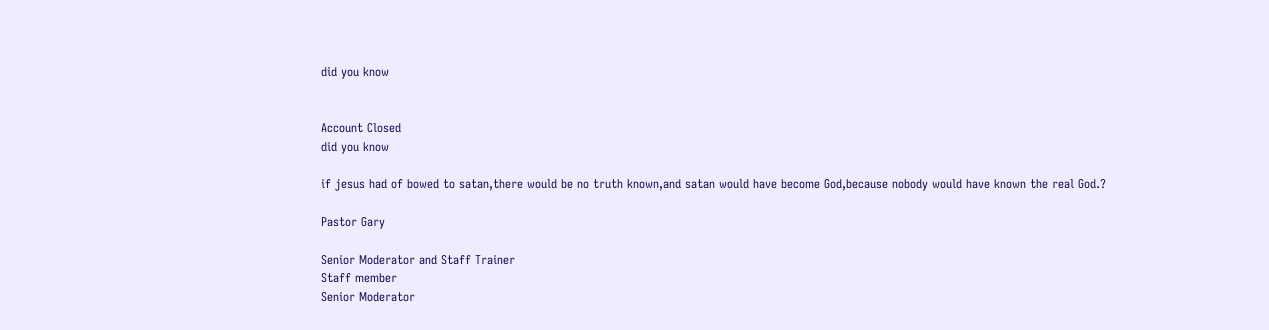did you know


Account Closed
did you know

if jesus had of bowed to satan,there would be no truth known,and satan would have become God,because nobody would have known the real God.?

Pastor Gary

Senior Moderator and Staff Trainer
Staff member
Senior Moderator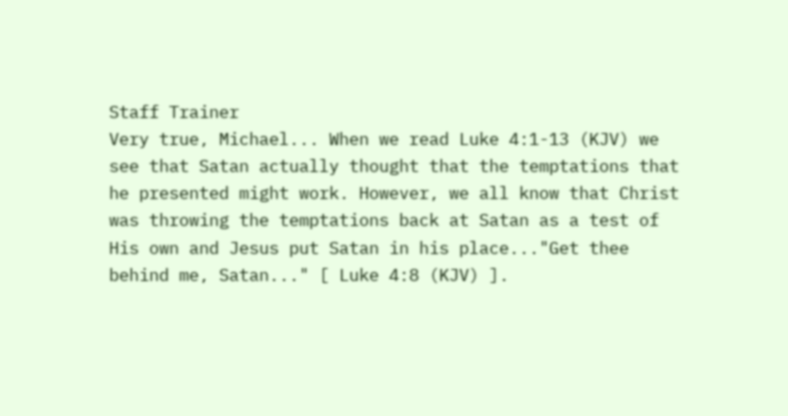Staff Trainer
Very true, Michael... When we read Luke 4:1-13 (KJV) we see that Satan actually thought that the temptations that he presented might work. However, we all know that Christ was throwing the temptations back at Satan as a test of His own and Jesus put Satan in his place..."Get thee behind me, Satan..." [ Luke 4:8 (KJV) ].